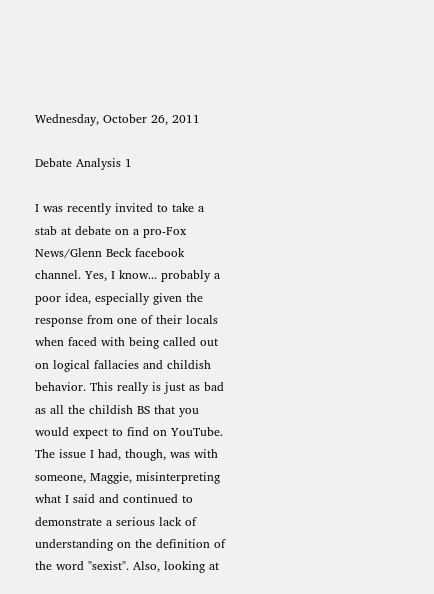Wednesday, October 26, 2011

Debate Analysis 1

I was recently invited to take a stab at debate on a pro-Fox News/Glenn Beck facebook channel. Yes, I know... probably a poor idea, especially given the response from one of their locals when faced with being called out on logical fallacies and childish behavior. This really is just as bad as all the childish BS that you would expect to find on YouTube. The issue I had, though, was with someone, Maggie, misinterpreting what I said and continued to demonstrate a serious lack of understanding on the definition of the word "sexist". Also, looking at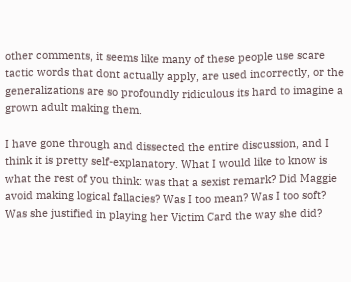other comments, it seems like many of these people use scare tactic words that dont actually apply, are used incorrectly, or the generalizations are so profoundly ridiculous its hard to imagine a grown adult making them.

I have gone through and dissected the entire discussion, and I think it is pretty self-explanatory. What I would like to know is what the rest of you think: was that a sexist remark? Did Maggie avoid making logical fallacies? Was I too mean? Was I too soft? Was she justified in playing her Victim Card the way she did?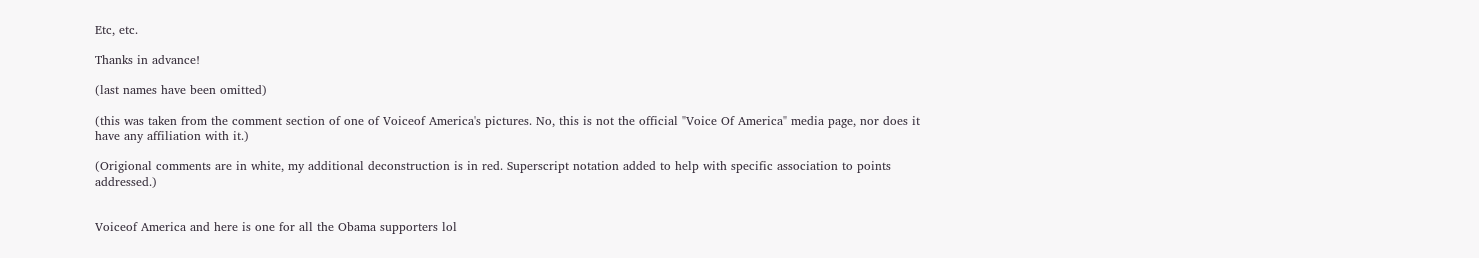Etc, etc.

Thanks in advance!

(last names have been omitted)

(this was taken from the comment section of one of Voiceof America's pictures. No, this is not the official "Voice Of America" media page, nor does it have any affiliation with it.)

(Origional comments are in white, my additional deconstruction is in red. Superscript notation added to help with specific association to points addressed.)


Voiceof America and here is one for all the Obama supporters lol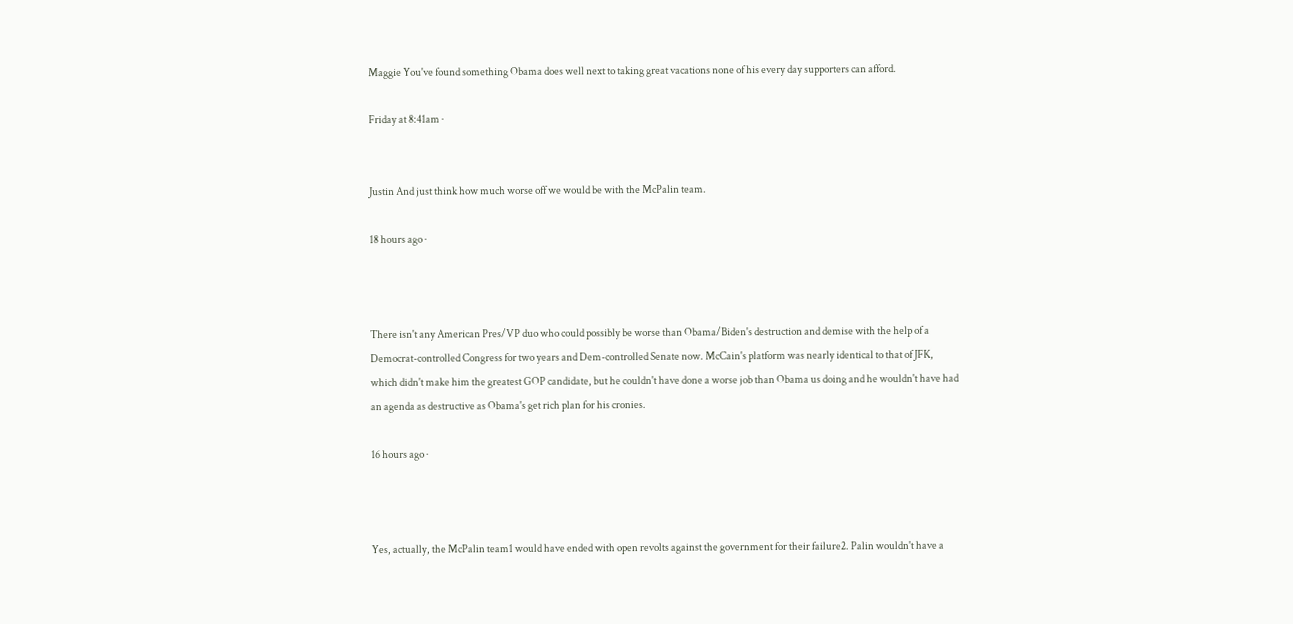Maggie You've found something Obama does well next to taking great vacations none of his every day supporters can afford.

Friday at 8:41am ·


Justin And just think how much worse off we would be with the McPalin team.

18 hours ago ·



There isn't any American Pres/VP duo who could possibly be worse than Obama/Biden's destruction and demise with the help of a Democrat-controlled Congress for two years and Dem-controlled Senate now. McCain's platform was nearly identical to that of JFK, which didn't make him the greatest GOP candidate, but he couldn't have done a worse job than Obama us doing and he wouldn't have had an agenda as destructive as Obama's get rich plan for his cronies.

16 hours ago ·



Yes, actually, the McPalin team1 would have ended with open revolts against the government for their failure2. Palin wouldn't have a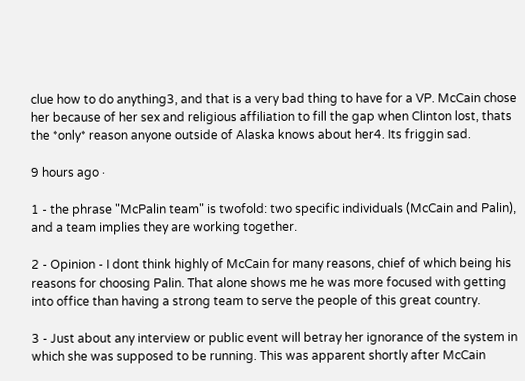clue how to do anything3, and that is a very bad thing to have for a VP. McCain chose her because of her sex and religious affiliation to fill the gap when Clinton lost, thats the *only* reason anyone outside of Alaska knows about her4. Its friggin sad.

9 hours ago ·

1 - the phrase "McPalin team" is twofold: two specific individuals (McCain and Palin), and a team implies they are working together.

2 - Opinion - I dont think highly of McCain for many reasons, chief of which being his reasons for choosing Palin. That alone shows me he was more focused with getting into office than having a strong team to serve the people of this great country.

3 - Just about any interview or public event will betray her ignorance of the system in which she was supposed to be running. This was apparent shortly after McCain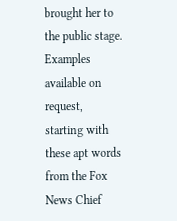brought her to the public stage. Examples available on request, starting with these apt words from the Fox News Chief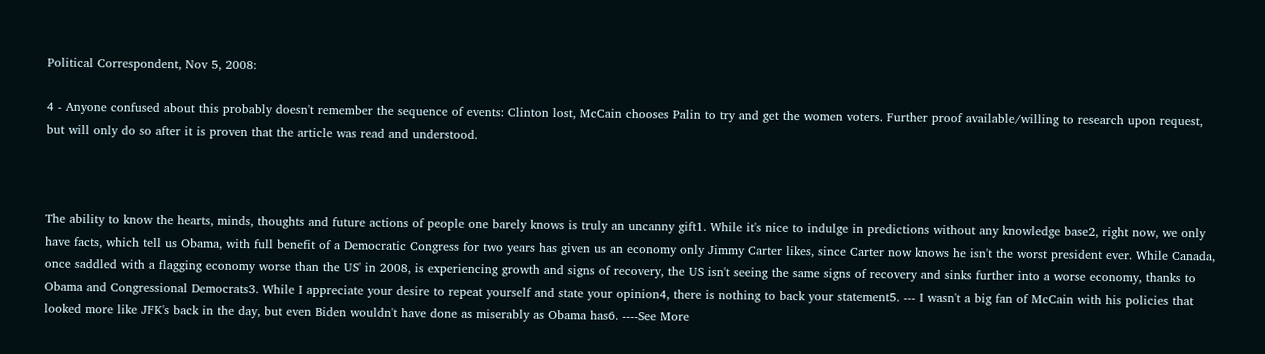Political Correspondent, Nov 5, 2008:

4 - Anyone confused about this probably doesn't remember the sequence of events: Clinton lost, McCain chooses Palin to try and get the women voters. Further proof available/willing to research upon request, but will only do so after it is proven that the article was read and understood.



The ability to know the hearts, minds, thoughts and future actions of people one barely knows is truly an uncanny gift1. While it's nice to indulge in predictions without any knowledge base2, right now, we only have facts, which tell us Obama, with full benefit of a Democratic Congress for two years has given us an economy only Jimmy Carter likes, since Carter now knows he isn't the worst president ever. While Canada, once saddled with a flagging economy worse than the US' in 2008, is experiencing growth and signs of recovery, the US isn't seeing the same signs of recovery and sinks further into a worse economy, thanks to Obama and Congressional Democrats3. While I appreciate your desire to repeat yourself and state your opinion4, there is nothing to back your statement5. --- I wasn't a big fan of McCain with his policies that looked more like JFK's back in the day, but even Biden wouldn't have done as miserably as Obama has6. ----See More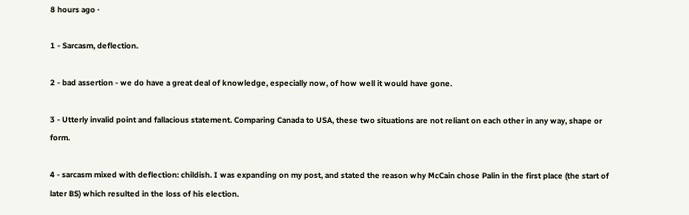8 hours ago ·

1 - Sarcasm, deflection.

2 - bad assertion - we do have a great deal of knowledge, especially now, of how well it would have gone.

3 - Utterly invalid point and fallacious statement. Comparing Canada to USA, these two situations are not reliant on each other in any way, shape or form.

4 - sarcasm mixed with deflection: childish. I was expanding on my post, and stated the reason why McCain chose Palin in the first place (the start of later BS) which resulted in the loss of his election.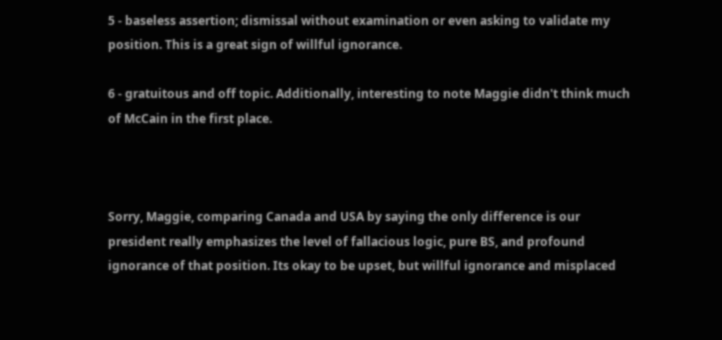5 - baseless assertion; dismissal without examination or even asking to validate my position. This is a great sign of willful ignorance.

6 - gratuitous and off topic. Additionally, interesting to note Maggie didn't think much of McCain in the first place.



Sorry, Maggie, comparing Canada and USA by saying the only difference is our president really emphasizes the level of fallacious logic, pure BS, and profound ignorance of that position. Its okay to be upset, but willful ignorance and misplaced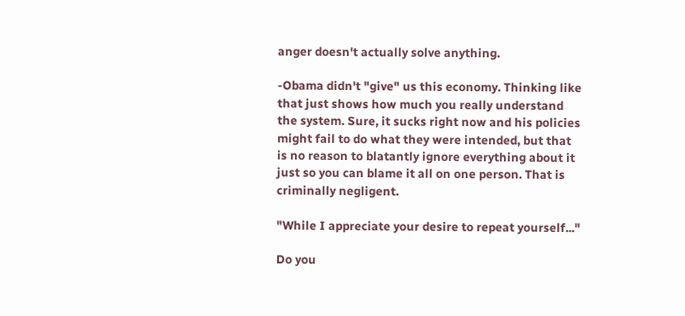anger doesn't actually solve anything.

-Obama didn't "give" us this economy. Thinking like that just shows how much you really understand the system. Sure, it sucks right now and his policies might fail to do what they were intended, but that is no reason to blatantly ignore everything about it just so you can blame it all on one person. That is criminally negligent.

"While I appreciate your desire to repeat yourself..."

Do you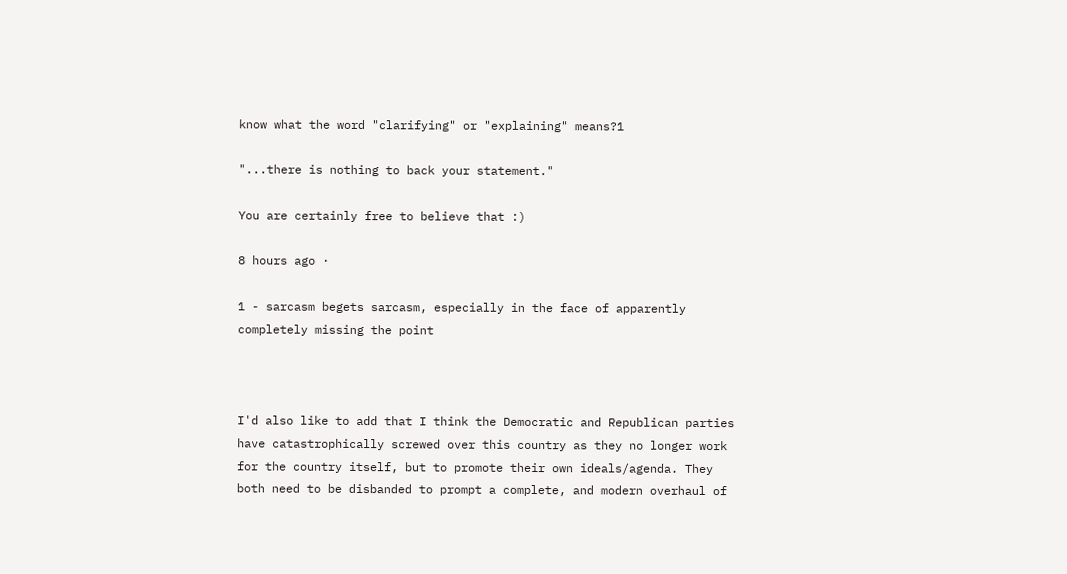know what the word "clarifying" or "explaining" means?1

"...there is nothing to back your statement."

You are certainly free to believe that :)

8 hours ago ·

1 - sarcasm begets sarcasm, especially in the face of apparently completely missing the point



I'd also like to add that I think the Democratic and Republican parties have catastrophically screwed over this country as they no longer work for the country itself, but to promote their own ideals/agenda. They both need to be disbanded to prompt a complete, and modern overhaul of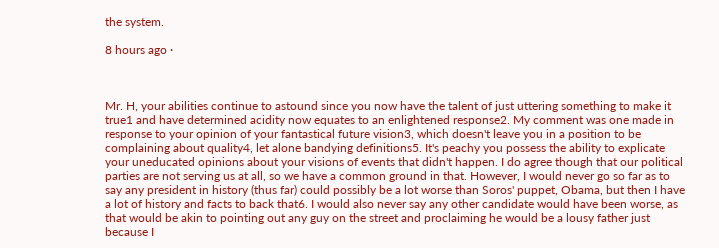the system.

8 hours ago ·



Mr. H, your abilities continue to astound since you now have the talent of just uttering something to make it true1 and have determined acidity now equates to an enlightened response2. My comment was one made in response to your opinion of your fantastical future vision3, which doesn't leave you in a position to be complaining about quality4, let alone bandying definitions5. It's peachy you possess the ability to explicate your uneducated opinions about your visions of events that didn't happen. I do agree though that our political parties are not serving us at all, so we have a common ground in that. However, I would never go so far as to say any president in history (thus far) could possibly be a lot worse than Soros' puppet, Obama, but then I have a lot of history and facts to back that6. I would also never say any other candidate would have been worse, as that would be akin to pointing out any guy on the street and proclaiming he would be a lousy father just because I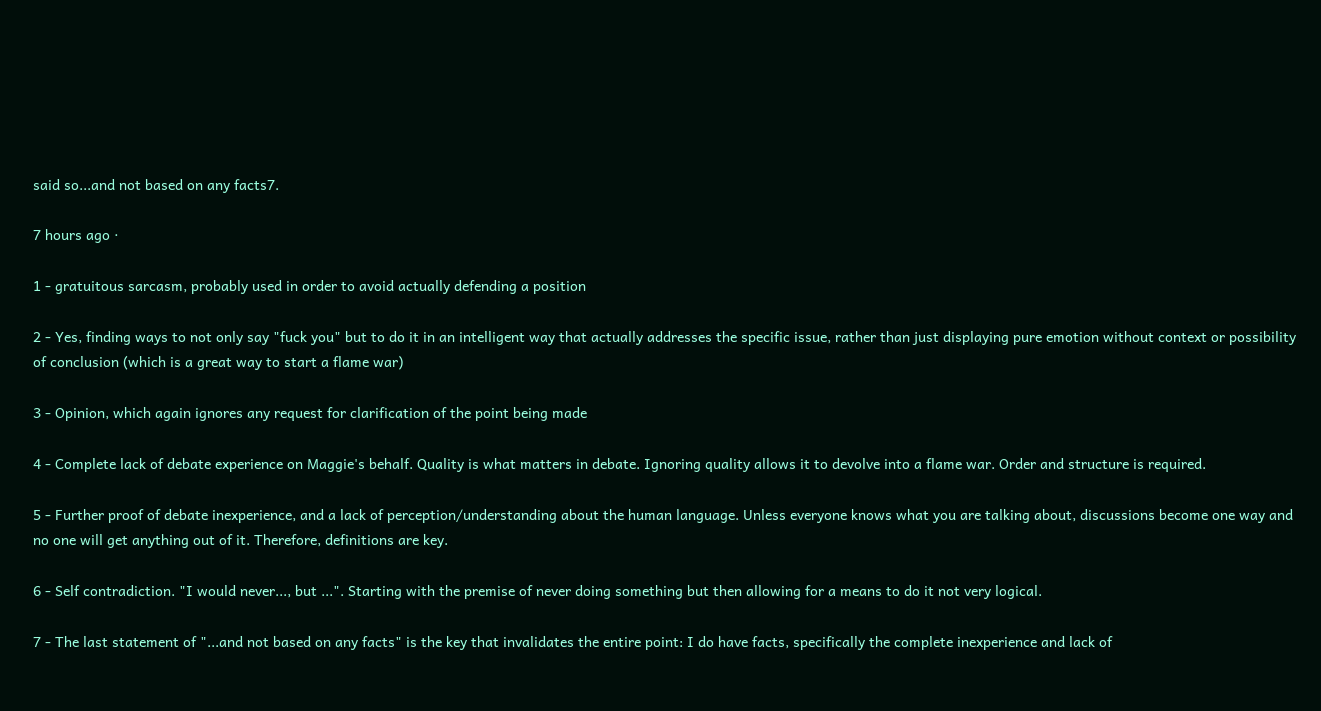said so...and not based on any facts7.

7 hours ago ·

1 - gratuitous sarcasm, probably used in order to avoid actually defending a position

2 - Yes, finding ways to not only say "fuck you" but to do it in an intelligent way that actually addresses the specific issue, rather than just displaying pure emotion without context or possibility of conclusion (which is a great way to start a flame war)

3 - Opinion, which again ignores any request for clarification of the point being made

4 - Complete lack of debate experience on Maggie's behalf. Quality is what matters in debate. Ignoring quality allows it to devolve into a flame war. Order and structure is required.

5 - Further proof of debate inexperience, and a lack of perception/understanding about the human language. Unless everyone knows what you are talking about, discussions become one way and no one will get anything out of it. Therefore, definitions are key.

6 - Self contradiction. "I would never..., but ...". Starting with the premise of never doing something but then allowing for a means to do it not very logical.

7 - The last statement of "...and not based on any facts" is the key that invalidates the entire point: I do have facts, specifically the complete inexperience and lack of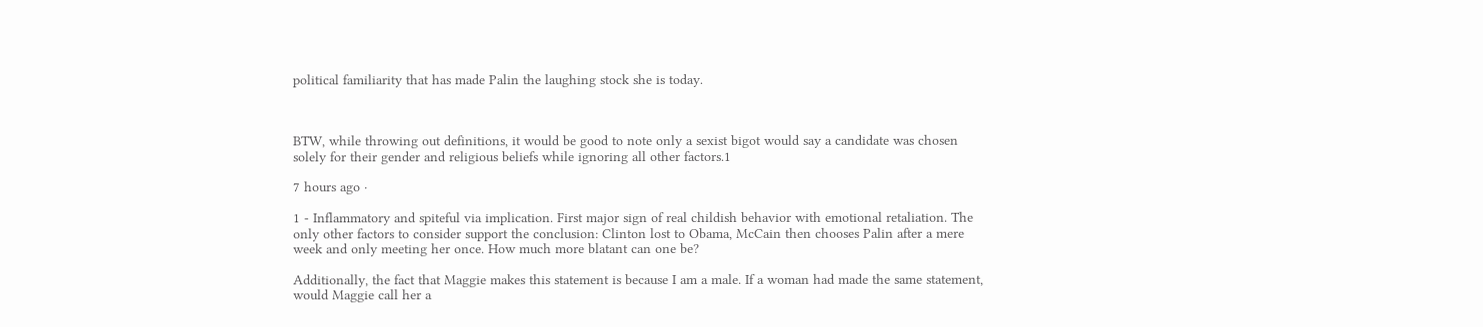political familiarity that has made Palin the laughing stock she is today.



BTW, while throwing out definitions, it would be good to note only a sexist bigot would say a candidate was chosen solely for their gender and religious beliefs while ignoring all other factors.1

7 hours ago ·

1 - Inflammatory and spiteful via implication. First major sign of real childish behavior with emotional retaliation. The only other factors to consider support the conclusion: Clinton lost to Obama, McCain then chooses Palin after a mere week and only meeting her once. How much more blatant can one be?

Additionally, the fact that Maggie makes this statement is because I am a male. If a woman had made the same statement, would Maggie call her a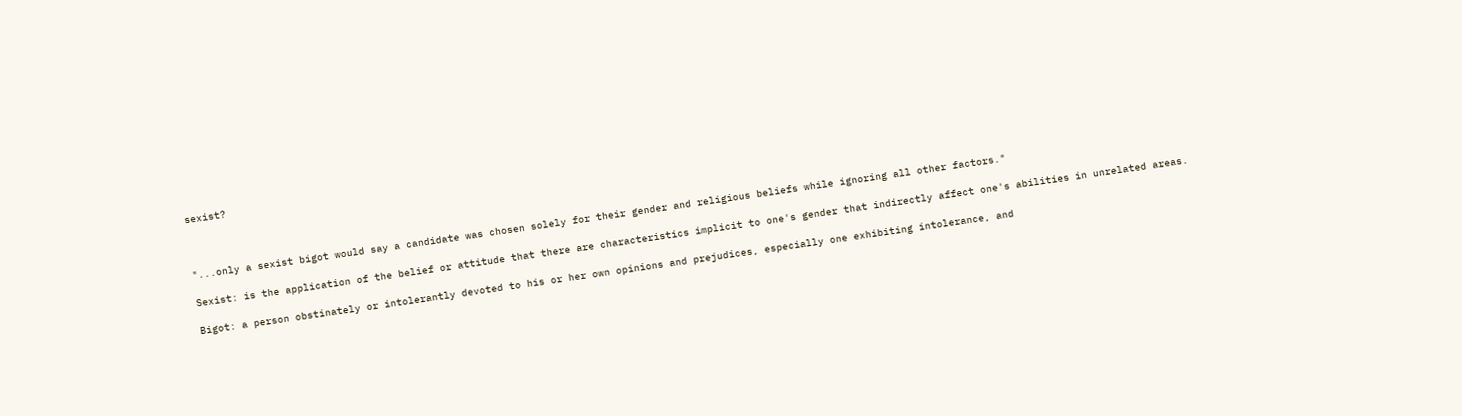sexist?



"...only a sexist bigot would say a candidate was chosen solely for their gender and religious beliefs while ignoring all other factors."

Sexist: is the application of the belief or attitude that there are characteristics implicit to one's gender that indirectly affect one's abilities in unrelated areas.

Bigot: a person obstinately or intolerantly devoted to his or her own opinions and prejudices, especially one exhibiting intolerance, and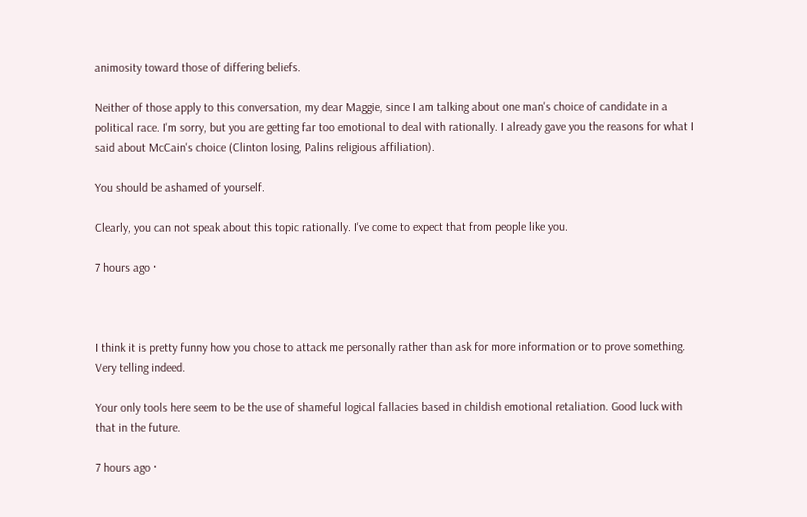animosity toward those of differing beliefs.

Neither of those apply to this conversation, my dear Maggie, since I am talking about one man's choice of candidate in a political race. I'm sorry, but you are getting far too emotional to deal with rationally. I already gave you the reasons for what I said about McCain's choice (Clinton losing, Palins religious affiliation).

You should be ashamed of yourself.

Clearly, you can not speak about this topic rationally. I've come to expect that from people like you.

7 hours ago ·



I think it is pretty funny how you chose to attack me personally rather than ask for more information or to prove something. Very telling indeed.

Your only tools here seem to be the use of shameful logical fallacies based in childish emotional retaliation. Good luck with that in the future.

7 hours ago ·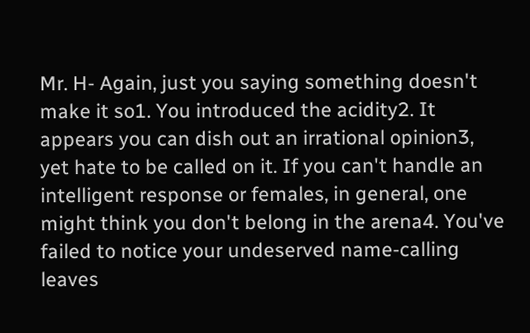Mr. H- Again, just you saying something doesn't make it so1. You introduced the acidity2. It appears you can dish out an irrational opinion3, yet hate to be called on it. If you can't handle an intelligent response or females, in general, one might think you don't belong in the arena4. You've failed to notice your undeserved name-calling leaves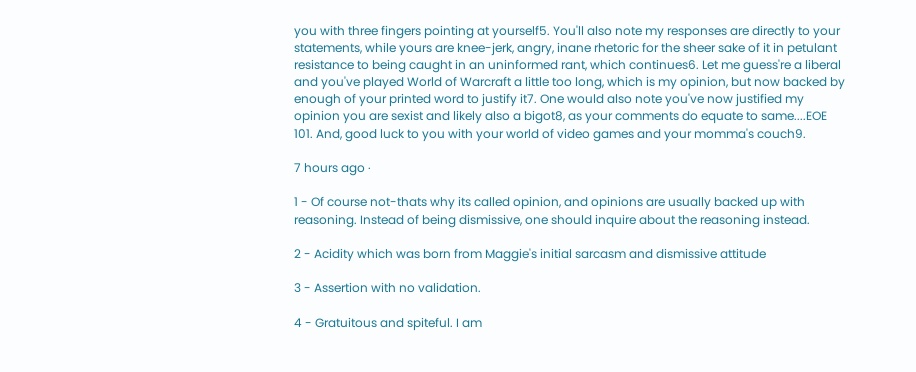you with three fingers pointing at yourself5. You'll also note my responses are directly to your statements, while yours are knee-jerk, angry, inane rhetoric for the sheer sake of it in petulant resistance to being caught in an uninformed rant, which continues6. Let me guess're a liberal and you've played World of Warcraft a little too long, which is my opinion, but now backed by enough of your printed word to justify it7. One would also note you've now justified my opinion you are sexist and likely also a bigot8, as your comments do equate to same....EOE 101. And, good luck to you with your world of video games and your momma's couch9.

7 hours ago ·

1 - Of course not-thats why its called opinion, and opinions are usually backed up with reasoning. Instead of being dismissive, one should inquire about the reasoning instead.

2 - Acidity which was born from Maggie's initial sarcasm and dismissive attitude

3 - Assertion with no validation.

4 - Gratuitous and spiteful. I am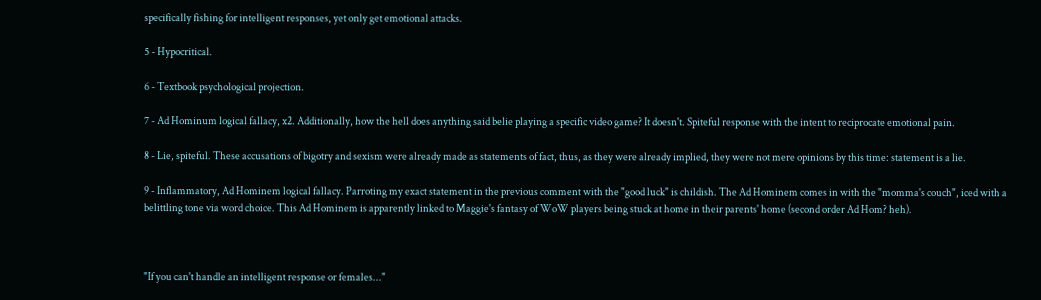specifically fishing for intelligent responses, yet only get emotional attacks.

5 - Hypocritical.

6 - Textbook psychological projection.

7 - Ad Hominum logical fallacy, x2. Additionally, how the hell does anything said belie playing a specific video game? It doesn't. Spiteful response with the intent to reciprocate emotional pain.

8 - Lie, spiteful. These accusations of bigotry and sexism were already made as statements of fact, thus, as they were already implied, they were not mere opinions by this time: statement is a lie.

9 - Inflammatory, Ad Hominem logical fallacy. Parroting my exact statement in the previous comment with the "good luck" is childish. The Ad Hominem comes in with the "momma's couch", iced with a belittling tone via word choice. This Ad Hominem is apparently linked to Maggie's fantasy of WoW players being stuck at home in their parents' home (second order Ad Hom? heh).



"If you can't handle an intelligent response or females..."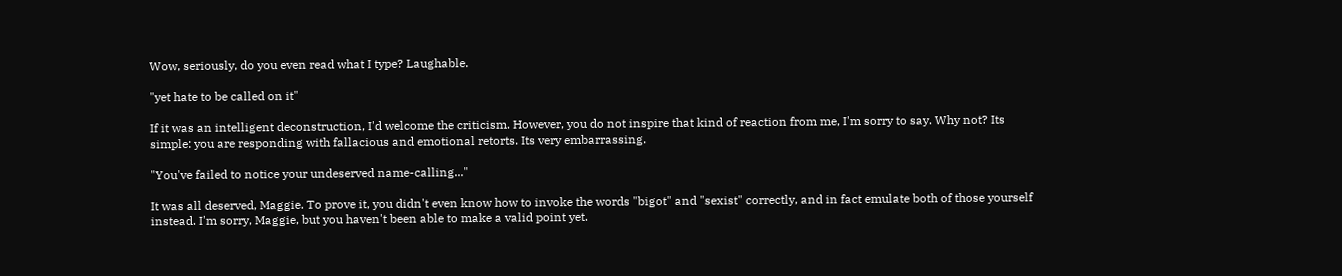Wow, seriously, do you even read what I type? Laughable.

"yet hate to be called on it"

If it was an intelligent deconstruction, I'd welcome the criticism. However, you do not inspire that kind of reaction from me, I'm sorry to say. Why not? Its simple: you are responding with fallacious and emotional retorts. Its very embarrassing.

"You've failed to notice your undeserved name-calling..."

It was all deserved, Maggie. To prove it, you didn't even know how to invoke the words "bigot" and "sexist" correctly, and in fact emulate both of those yourself instead. I'm sorry, Maggie, but you haven't been able to make a valid point yet.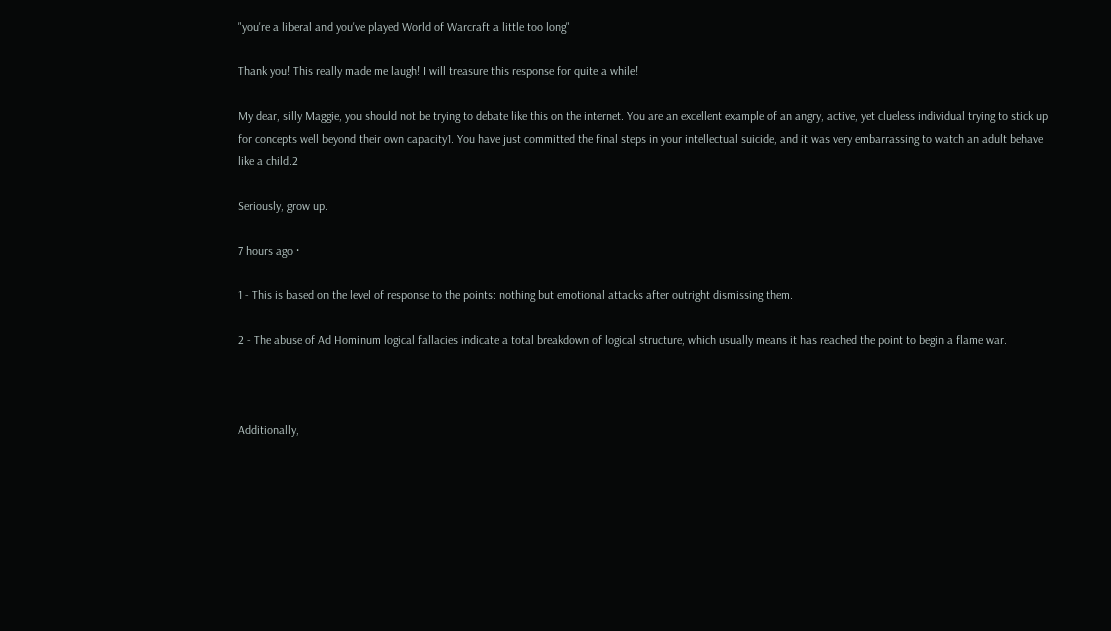"you're a liberal and you've played World of Warcraft a little too long"

Thank you! This really made me laugh! I will treasure this response for quite a while!

My dear, silly Maggie, you should not be trying to debate like this on the internet. You are an excellent example of an angry, active, yet clueless individual trying to stick up for concepts well beyond their own capacity1. You have just committed the final steps in your intellectual suicide, and it was very embarrassing to watch an adult behave like a child.2

Seriously, grow up.

7 hours ago ·

1 - This is based on the level of response to the points: nothing but emotional attacks after outright dismissing them.

2 - The abuse of Ad Hominum logical fallacies indicate a total breakdown of logical structure, which usually means it has reached the point to begin a flame war.



Additionally,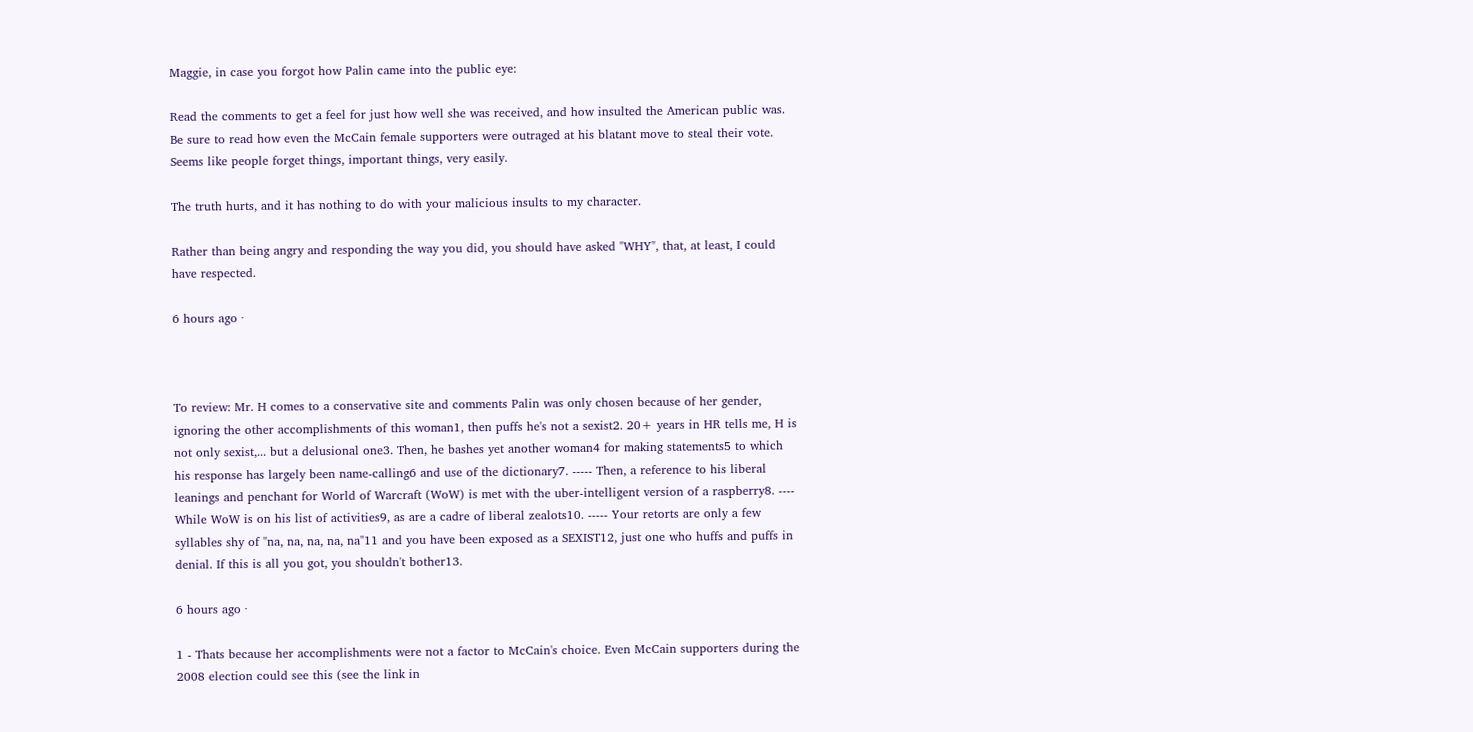Maggie, in case you forgot how Palin came into the public eye:

Read the comments to get a feel for just how well she was received, and how insulted the American public was. Be sure to read how even the McCain female supporters were outraged at his blatant move to steal their vote. Seems like people forget things, important things, very easily.

The truth hurts, and it has nothing to do with your malicious insults to my character.

Rather than being angry and responding the way you did, you should have asked "WHY", that, at least, I could have respected.

6 hours ago ·



To review: Mr. H comes to a conservative site and comments Palin was only chosen because of her gender, ignoring the other accomplishments of this woman1, then puffs he's not a sexist2. 20+ years in HR tells me, H is not only sexist,... but a delusional one3. Then, he bashes yet another woman4 for making statements5 to which his response has largely been name-calling6 and use of the dictionary7. ----- Then, a reference to his liberal leanings and penchant for World of Warcraft (WoW) is met with the uber-intelligent version of a raspberry8. ---- While WoW is on his list of activities9, as are a cadre of liberal zealots10. ----- Your retorts are only a few syllables shy of "na, na, na, na, na"11 and you have been exposed as a SEXIST12, just one who huffs and puffs in denial. If this is all you got, you shouldn't bother13.

6 hours ago ·

1 - Thats because her accomplishments were not a factor to McCain's choice. Even McCain supporters during the 2008 election could see this (see the link in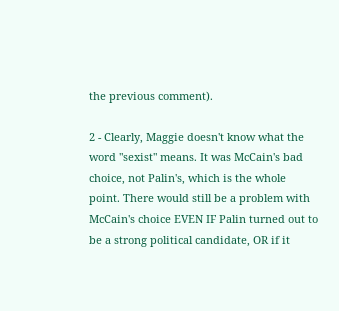the previous comment).

2 - Clearly, Maggie doesn't know what the word "sexist" means. It was McCain's bad choice, not Palin's, which is the whole point. There would still be a problem with McCain's choice EVEN IF Palin turned out to be a strong political candidate, OR if it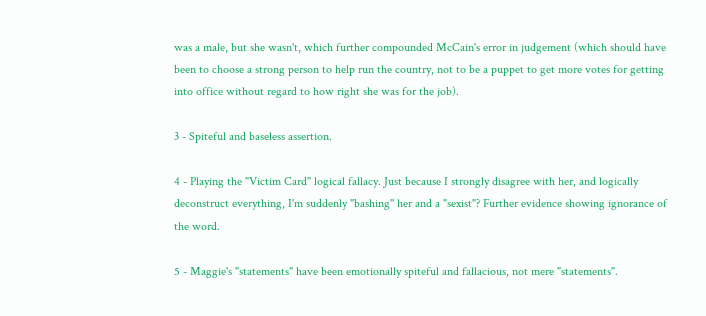was a male, but she wasn't, which further compounded McCain's error in judgement (which should have been to choose a strong person to help run the country, not to be a puppet to get more votes for getting into office without regard to how right she was for the job).

3 - Spiteful and baseless assertion.

4 - Playing the "Victim Card" logical fallacy. Just because I strongly disagree with her, and logically deconstruct everything, I'm suddenly "bashing" her and a "sexist"? Further evidence showing ignorance of the word.

5 - Maggie's "statements" have been emotionally spiteful and fallacious, not mere "statements".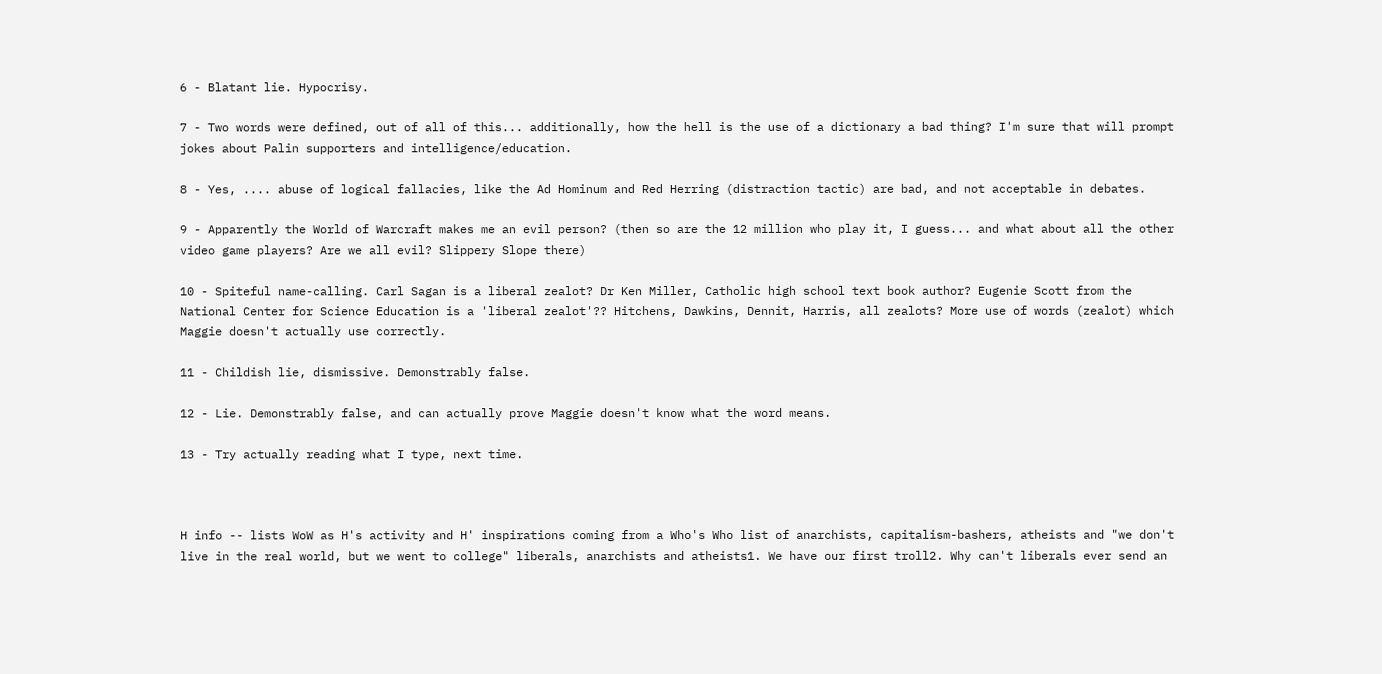6 - Blatant lie. Hypocrisy.

7 - Two words were defined, out of all of this... additionally, how the hell is the use of a dictionary a bad thing? I'm sure that will prompt jokes about Palin supporters and intelligence/education.

8 - Yes, .... abuse of logical fallacies, like the Ad Hominum and Red Herring (distraction tactic) are bad, and not acceptable in debates.

9 - Apparently the World of Warcraft makes me an evil person? (then so are the 12 million who play it, I guess... and what about all the other video game players? Are we all evil? Slippery Slope there)

10 - Spiteful name-calling. Carl Sagan is a liberal zealot? Dr Ken Miller, Catholic high school text book author? Eugenie Scott from the National Center for Science Education is a 'liberal zealot'?? Hitchens, Dawkins, Dennit, Harris, all zealots? More use of words (zealot) which Maggie doesn't actually use correctly.

11 - Childish lie, dismissive. Demonstrably false.

12 - Lie. Demonstrably false, and can actually prove Maggie doesn't know what the word means.

13 - Try actually reading what I type, next time.



H info -- lists WoW as H's activity and H' inspirations coming from a Who's Who list of anarchists, capitalism-bashers, atheists and "we don't live in the real world, but we went to college" liberals, anarchists and atheists1. We have our first troll2. Why can't liberals ever send an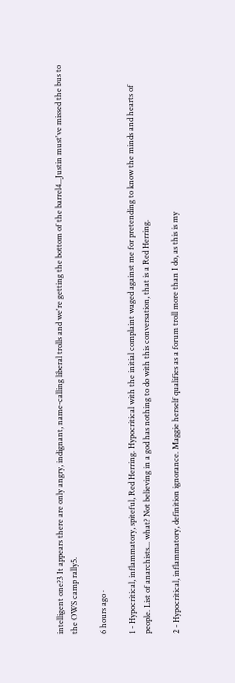intelligent one?3 It appears there are only angry, indignant, name-calling liberal trolls and we're getting the bottom of the barrel4...Justin must've missed the bus to the OWS camp rally5.

6 hours ago ·

1 - Hypocritical, inflammatory, spiteful, Red Herring. Hypocritical with the initial complaint waged against me for pretending to know the minds and hearts of people. List of anarchists... what? Not believing in a god has nothing to do with this conversation, that is a Red Herring.

2 - Hypocritical, inflammatory, definition ignorance. Maggie herself qualifies as a forum troll more than I do, as this is my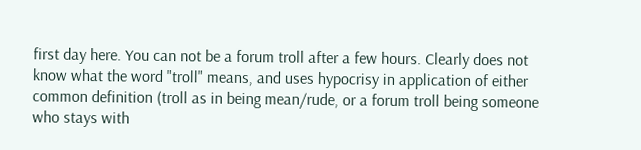first day here. You can not be a forum troll after a few hours. Clearly does not know what the word "troll" means, and uses hypocrisy in application of either common definition (troll as in being mean/rude, or a forum troll being someone who stays with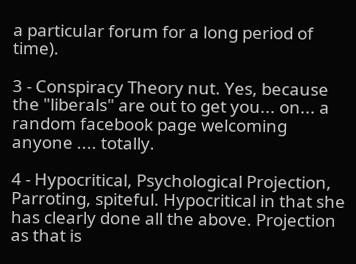a particular forum for a long period of time).

3 - Conspiracy Theory nut. Yes, because the "liberals" are out to get you... on... a random facebook page welcoming anyone .... totally.

4 - Hypocritical, Psychological Projection, Parroting, spiteful. Hypocritical in that she has clearly done all the above. Projection as that is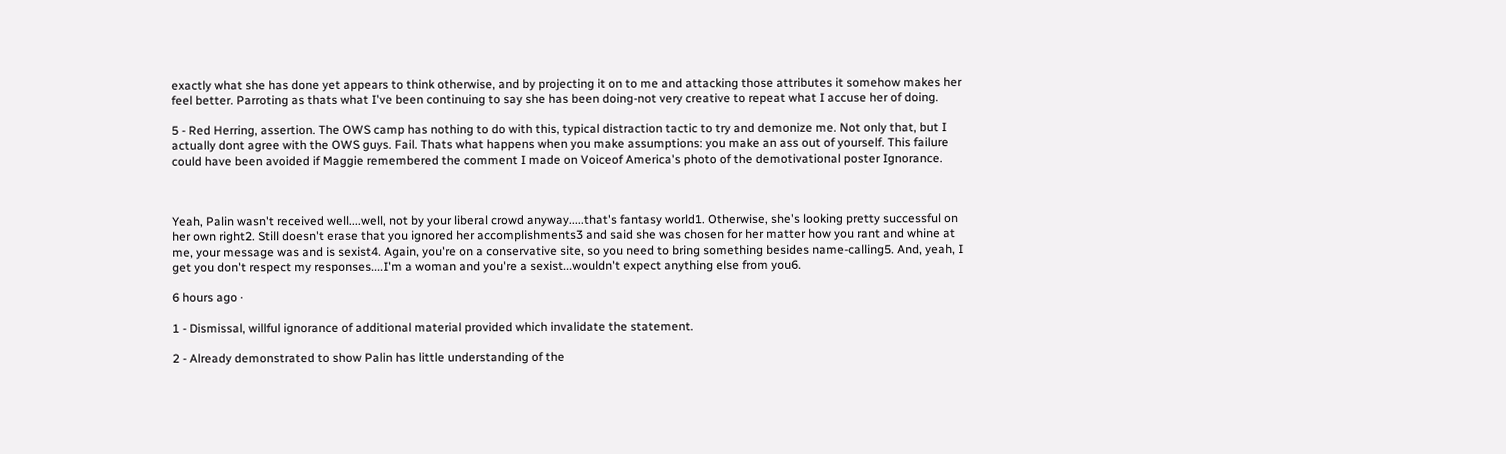exactly what she has done yet appears to think otherwise, and by projecting it on to me and attacking those attributes it somehow makes her feel better. Parroting as thats what I've been continuing to say she has been doing-not very creative to repeat what I accuse her of doing.

5 - Red Herring, assertion. The OWS camp has nothing to do with this, typical distraction tactic to try and demonize me. Not only that, but I actually dont agree with the OWS guys. Fail. Thats what happens when you make assumptions: you make an ass out of yourself. This failure could have been avoided if Maggie remembered the comment I made on Voiceof America's photo of the demotivational poster Ignorance.



Yeah, Palin wasn't received well....well, not by your liberal crowd anyway.....that's fantasy world1. Otherwise, she's looking pretty successful on her own right2. Still doesn't erase that you ignored her accomplishments3 and said she was chosen for her matter how you rant and whine at me, your message was and is sexist4. Again, you're on a conservative site, so you need to bring something besides name-calling5. And, yeah, I get you don't respect my responses....I'm a woman and you're a sexist...wouldn't expect anything else from you6.

6 hours ago ·

1 - Dismissal, willful ignorance of additional material provided which invalidate the statement.

2 - Already demonstrated to show Palin has little understanding of the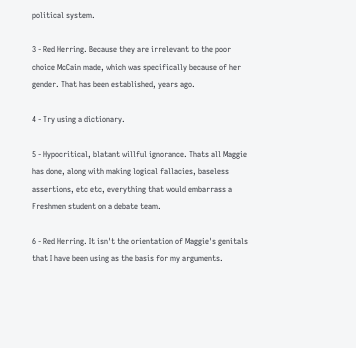political system.

3 - Red Herring. Because they are irrelevant to the poor choice McCain made, which was specifically because of her gender. That has been established, years ago.

4 - Try using a dictionary.

5 - Hypocritical, blatant willful ignorance. Thats all Maggie has done, along with making logical fallacies, baseless assertions, etc etc, everything that would embarrass a Freshmen student on a debate team.

6 - Red Herring. It isn't the orientation of Maggie's genitals that I have been using as the basis for my arguments.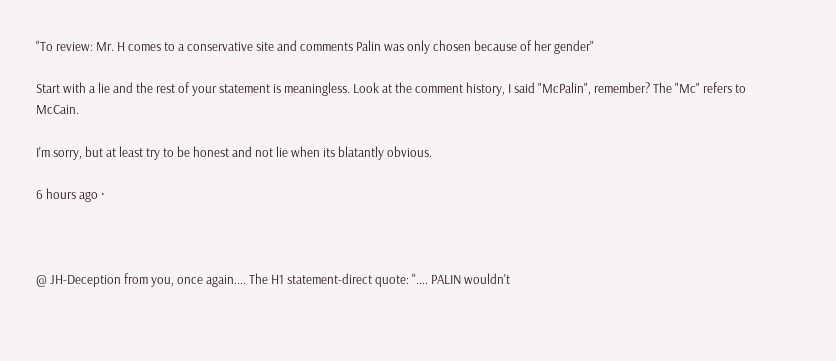"To review: Mr. H comes to a conservative site and comments Palin was only chosen because of her gender"

Start with a lie and the rest of your statement is meaningless. Look at the comment history, I said "McPalin", remember? The "Mc" refers to McCain.

I'm sorry, but at least try to be honest and not lie when its blatantly obvious.

6 hours ago ·



@ JH-Deception from you, once again.... The H1 statement-direct quote: ".... PALIN wouldn't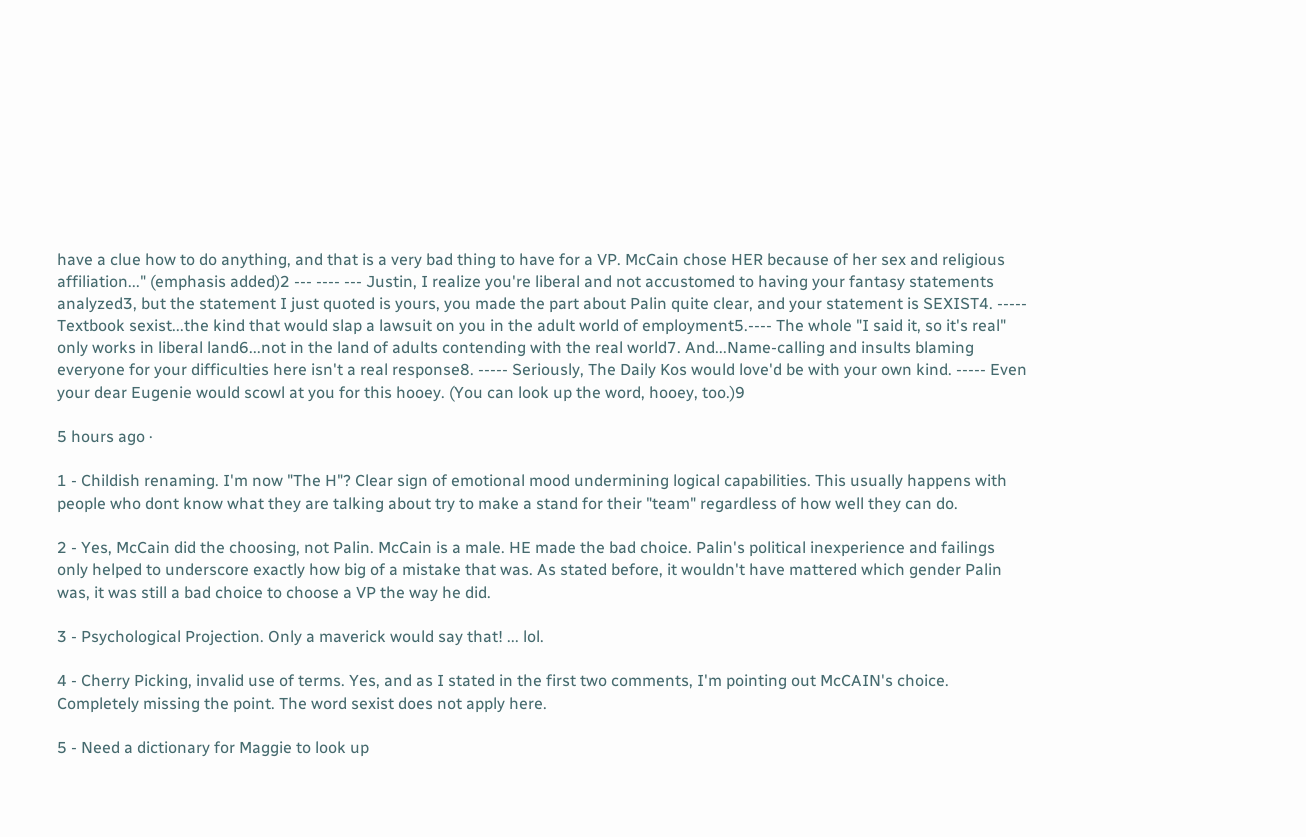have a clue how to do anything, and that is a very bad thing to have for a VP. McCain chose HER because of her sex and religious affiliation..." (emphasis added)2 --- ---- --- Justin, I realize you're liberal and not accustomed to having your fantasy statements analyzed3, but the statement I just quoted is yours, you made the part about Palin quite clear, and your statement is SEXIST4. ----- Textbook sexist...the kind that would slap a lawsuit on you in the adult world of employment5.---- The whole "I said it, so it's real" only works in liberal land6...not in the land of adults contending with the real world7. And...Name-calling and insults blaming everyone for your difficulties here isn't a real response8. ----- Seriously, The Daily Kos would love'd be with your own kind. ----- Even your dear Eugenie would scowl at you for this hooey. (You can look up the word, hooey, too.)9

5 hours ago ·

1 - Childish renaming. I'm now "The H"? Clear sign of emotional mood undermining logical capabilities. This usually happens with people who dont know what they are talking about try to make a stand for their "team" regardless of how well they can do.

2 - Yes, McCain did the choosing, not Palin. McCain is a male. HE made the bad choice. Palin's political inexperience and failings only helped to underscore exactly how big of a mistake that was. As stated before, it wouldn't have mattered which gender Palin was, it was still a bad choice to choose a VP the way he did.

3 - Psychological Projection. Only a maverick would say that! ... lol.

4 - Cherry Picking, invalid use of terms. Yes, and as I stated in the first two comments, I'm pointing out McCAIN's choice. Completely missing the point. The word sexist does not apply here.

5 - Need a dictionary for Maggie to look up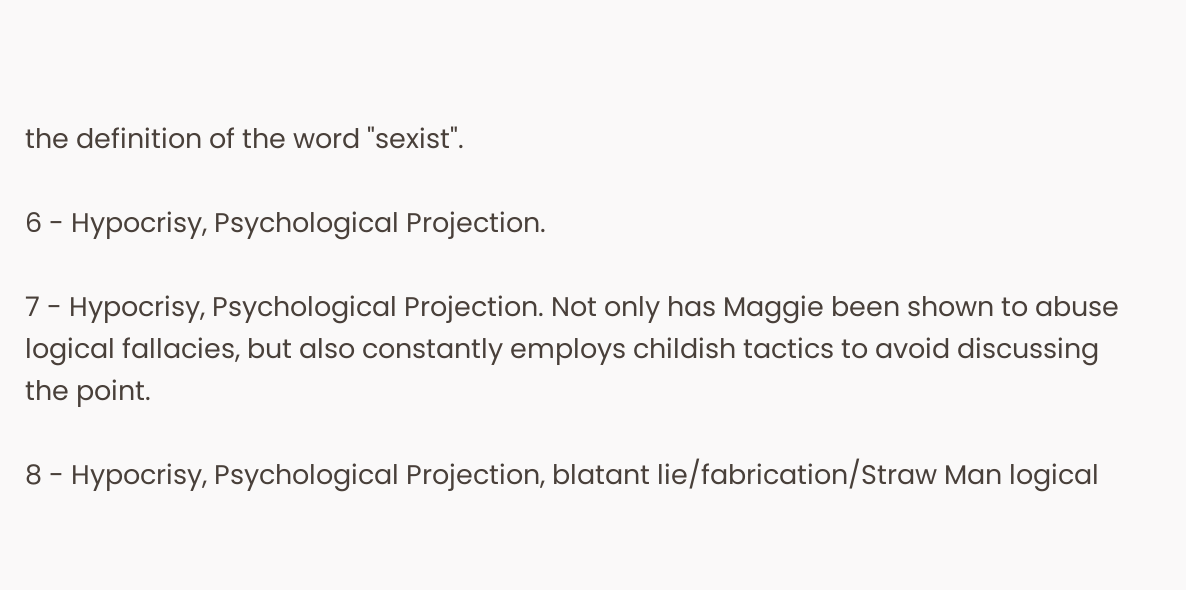the definition of the word "sexist".

6 - Hypocrisy, Psychological Projection.

7 - Hypocrisy, Psychological Projection. Not only has Maggie been shown to abuse logical fallacies, but also constantly employs childish tactics to avoid discussing the point.

8 - Hypocrisy, Psychological Projection, blatant lie/fabrication/Straw Man logical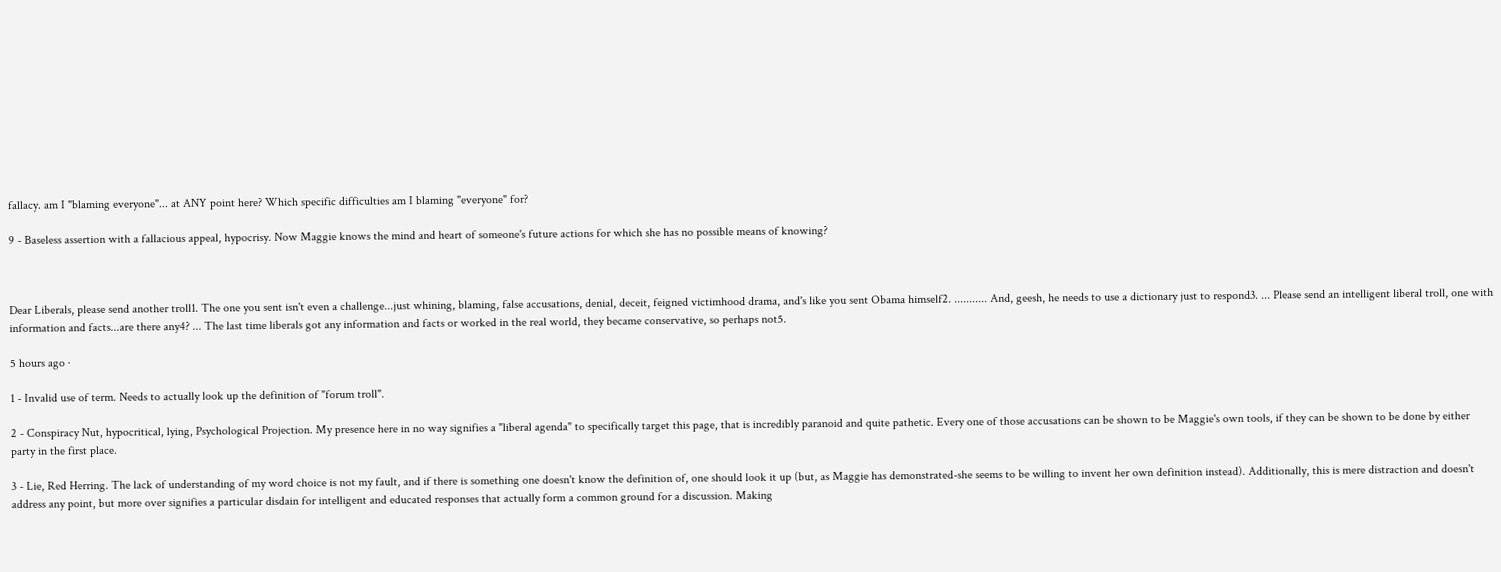fallacy. am I "blaming everyone"... at ANY point here? Which specific difficulties am I blaming "everyone" for?

9 - Baseless assertion with a fallacious appeal, hypocrisy. Now Maggie knows the mind and heart of someone's future actions for which she has no possible means of knowing?



Dear Liberals, please send another troll1. The one you sent isn't even a challenge...just whining, blaming, false accusations, denial, deceit, feigned victimhood drama, and's like you sent Obama himself2. ........... And, geesh, he needs to use a dictionary just to respond3. ... Please send an intelligent liberal troll, one with information and facts...are there any4? ... The last time liberals got any information and facts or worked in the real world, they became conservative, so perhaps not5.

5 hours ago ·

1 - Invalid use of term. Needs to actually look up the definition of "forum troll".

2 - Conspiracy Nut, hypocritical, lying, Psychological Projection. My presence here in no way signifies a "liberal agenda" to specifically target this page, that is incredibly paranoid and quite pathetic. Every one of those accusations can be shown to be Maggie's own tools, if they can be shown to be done by either party in the first place.

3 - Lie, Red Herring. The lack of understanding of my word choice is not my fault, and if there is something one doesn't know the definition of, one should look it up (but, as Maggie has demonstrated-she seems to be willing to invent her own definition instead). Additionally, this is mere distraction and doesn't address any point, but more over signifies a particular disdain for intelligent and educated responses that actually form a common ground for a discussion. Making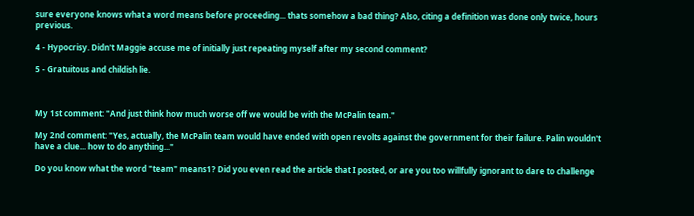sure everyone knows what a word means before proceeding... thats somehow a bad thing? Also, citing a definition was done only twice, hours previous.

4 - Hypocrisy. Didn't Maggie accuse me of initially just repeating myself after my second comment?

5 - Gratuitous and childish lie.



My 1st comment: "And just think how much worse off we would be with the McPalin team."

My 2nd comment: "Yes, actually, the McPalin team would have ended with open revolts against the government for their failure. Palin wouldn't have a clue... how to do anything..."

Do you know what the word "team" means1? Did you even read the article that I posted, or are you too willfully ignorant to dare to challenge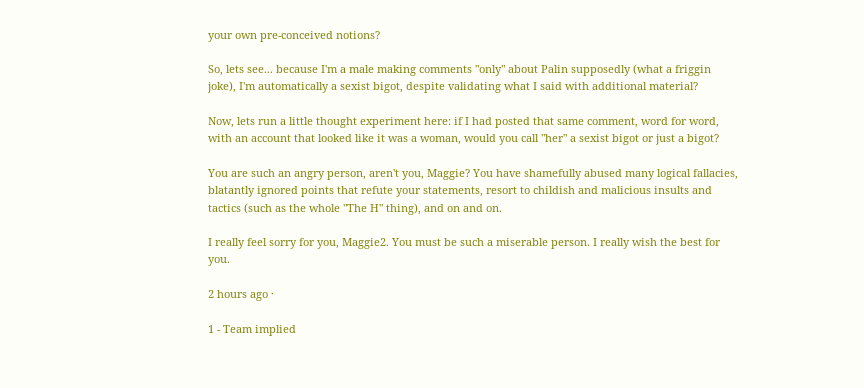your own pre-conceived notions?

So, lets see... because I'm a male making comments "only" about Palin supposedly (what a friggin joke), I'm automatically a sexist bigot, despite validating what I said with additional material?

Now, lets run a little thought experiment here: if I had posted that same comment, word for word, with an account that looked like it was a woman, would you call "her" a sexist bigot or just a bigot?

You are such an angry person, aren't you, Maggie? You have shamefully abused many logical fallacies, blatantly ignored points that refute your statements, resort to childish and malicious insults and tactics (such as the whole "The H" thing), and on and on.

I really feel sorry for you, Maggie2. You must be such a miserable person. I really wish the best for you.

2 hours ago ·

1 - Team implied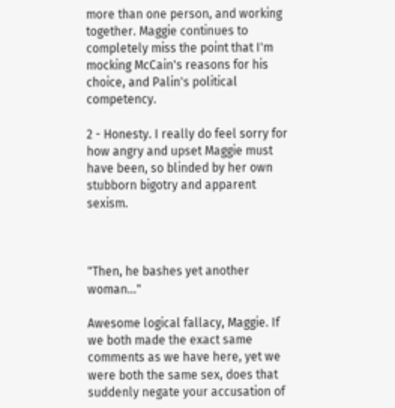more than one person, and working together. Maggie continues to completely miss the point that I'm mocking McCain's reasons for his choice, and Palin's political competency.

2 - Honesty. I really do feel sorry for how angry and upset Maggie must have been, so blinded by her own stubborn bigotry and apparent sexism.



"Then, he bashes yet another woman..."

Awesome logical fallacy, Maggie. If we both made the exact same comments as we have here, yet we were both the same sex, does that suddenly negate your accusation of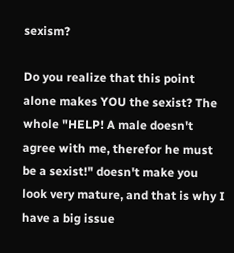sexism?

Do you realize that this point alone makes YOU the sexist? The whole "HELP! A male doesn't agree with me, therefor he must be a sexist!" doesn't make you look very mature, and that is why I have a big issue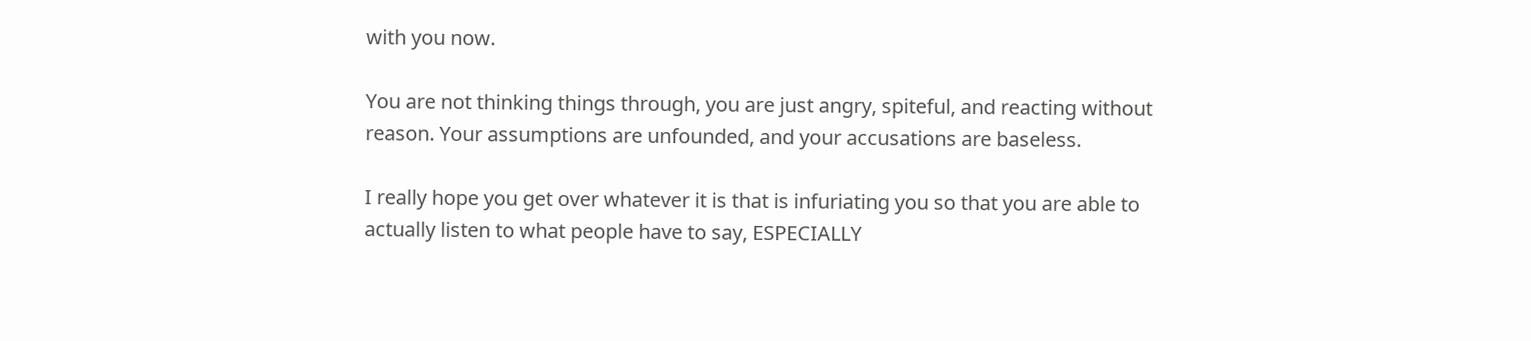with you now.

You are not thinking things through, you are just angry, spiteful, and reacting without reason. Your assumptions are unfounded, and your accusations are baseless.

I really hope you get over whatever it is that is infuriating you so that you are able to actually listen to what people have to say, ESPECIALLY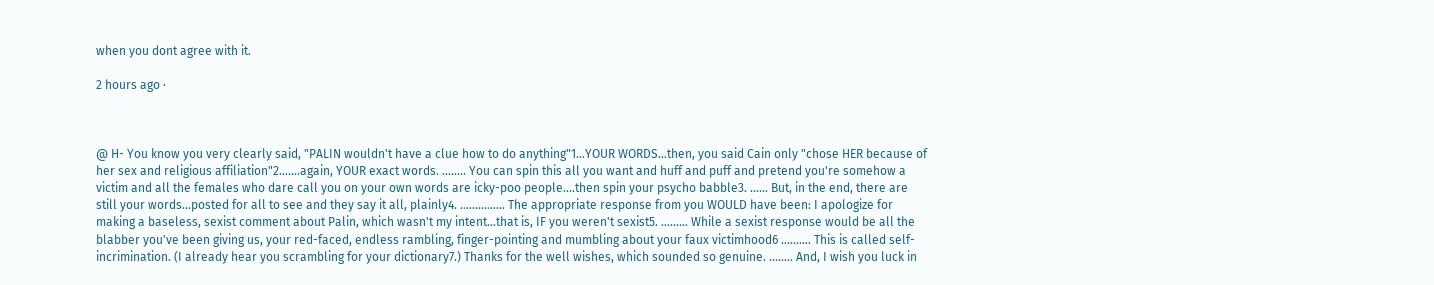when you dont agree with it.

2 hours ago ·



@ H- You know you very clearly said, "PALIN wouldn't have a clue how to do anything"1...YOUR WORDS...then, you said Cain only "chose HER because of her sex and religious affiliation"2.......again, YOUR exact words. ........ You can spin this all you want and huff and puff and pretend you're somehow a victim and all the females who dare call you on your own words are icky-poo people....then spin your psycho babble3. ...... But, in the end, there are still your words...posted for all to see and they say it all, plainly4. ............... The appropriate response from you WOULD have been: I apologize for making a baseless, sexist comment about Palin, which wasn't my intent...that is, IF you weren't sexist5. ......... While a sexist response would be all the blabber you've been giving us, your red-faced, endless rambling, finger-pointing and mumbling about your faux victimhood6 .......... This is called self-incrimination. (I already hear you scrambling for your dictionary7.) Thanks for the well wishes, which sounded so genuine. ........ And, I wish you luck in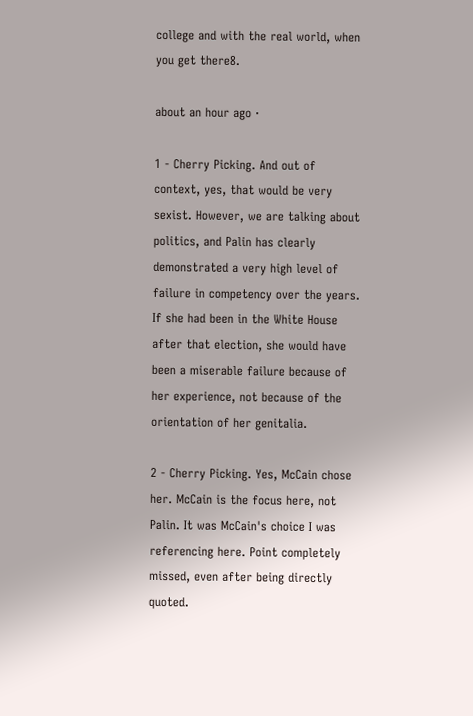college and with the real world, when you get there8.

about an hour ago ·

1 - Cherry Picking. And out of context, yes, that would be very sexist. However, we are talking about politics, and Palin has clearly demonstrated a very high level of failure in competency over the years. If she had been in the White House after that election, she would have been a miserable failure because of her experience, not because of the orientation of her genitalia.

2 - Cherry Picking. Yes, McCain chose her. McCain is the focus here, not Palin. It was McCain's choice I was referencing here. Point completely missed, even after being directly quoted.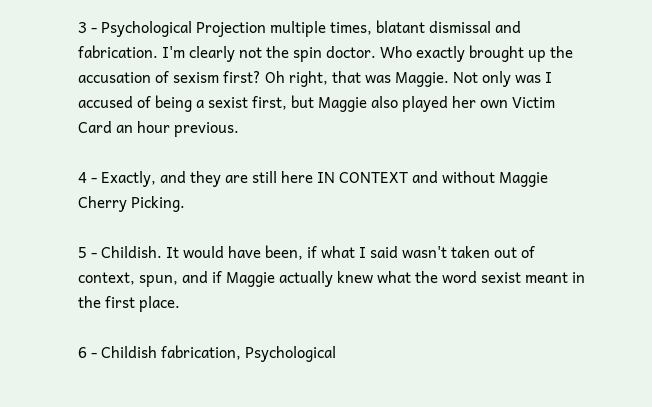3 - Psychological Projection multiple times, blatant dismissal and fabrication. I'm clearly not the spin doctor. Who exactly brought up the accusation of sexism first? Oh right, that was Maggie. Not only was I accused of being a sexist first, but Maggie also played her own Victim Card an hour previous.

4 - Exactly, and they are still here IN CONTEXT and without Maggie Cherry Picking.

5 - Childish. It would have been, if what I said wasn't taken out of context, spun, and if Maggie actually knew what the word sexist meant in the first place.

6 - Childish fabrication, Psychological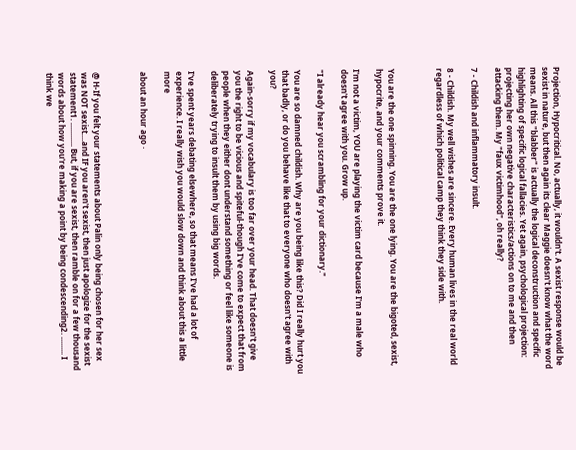Projection, Hypocritical. No, actually, it wouldn't. A sexist response would be sexist in nature, but then again its clear Maggie doesn't know what the word means. All this "blabber" is actually the logical deconstruction and specific highlighting of specific logical fallacies. Yet again, psychological projection: projecting her own negative characteristics/actions on to me and then attacking them. My "faux victimhood", oh really?

7 - Childish and inflammatory insult.

8 - Childish. My well wishes are sincere. Every human lives in the real world regardless of which political camp they think they side with.



You are the one spinning. You are the one lying. You are the bigoted, sexist, hypocrite, and your comments prove it.

I'm not a victim, YOU are playing the victim card because I'm a male who doesn't agree with you. Grow up.

"I already hear you scrambling for your dictionary."

You are so damned childish. Why are you being like this? Did I really hurt you that badly, or do you behave like that to everyone who doesn't agree with you?

Again-sorry if my vocabulary is too far over your head. That doesn't give you the right to be vicious and spiteful-though I've come to expect that from people when they either dont understand something or feel like someone is deliberately trying to insult them by using big words.

I've spent years debating elsewhere, so that means I've had a lot of experience. I really wish you would slow down and think about this a little more

about an hour ago ·



@ H-If you felt your statements about Palin only being chosen for her sex was NOT sexist....and IF you aren't sexist, then just apologize for the sexist statement1. ............ But, if you are sexist, then ramble on for a few thousand words about how you're making a point by being condescending2. ......... I think we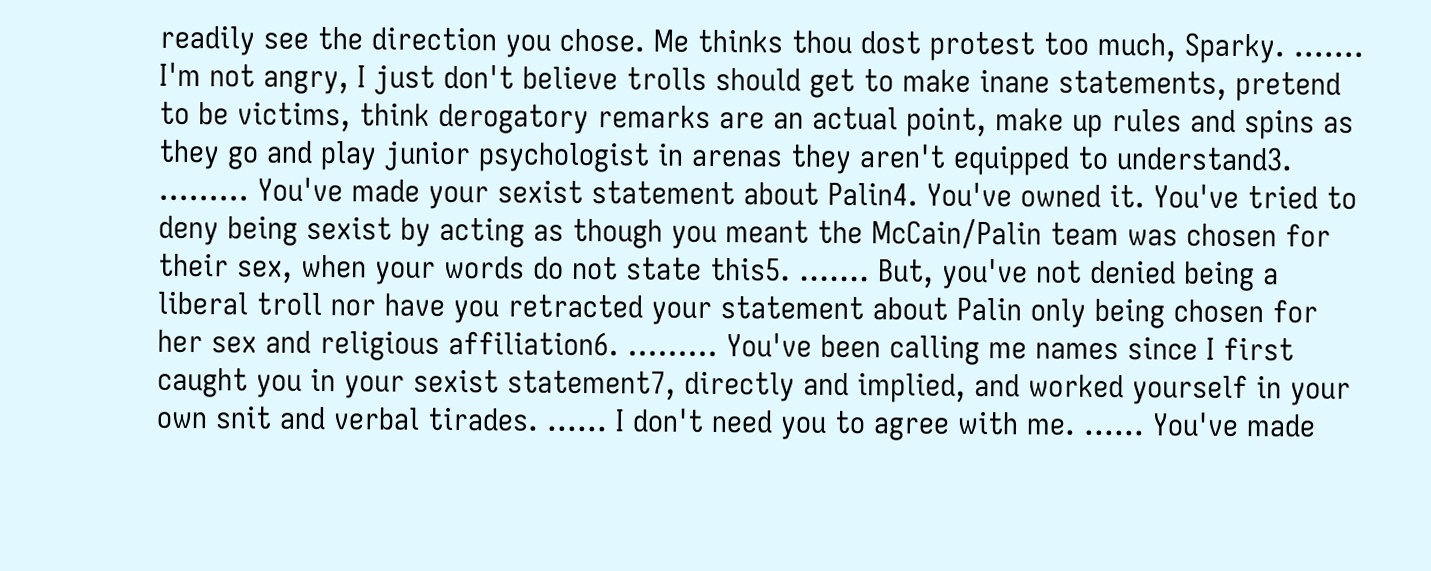readily see the direction you chose. Me thinks thou dost protest too much, Sparky. ....... I'm not angry, I just don't believe trolls should get to make inane statements, pretend to be victims, think derogatory remarks are an actual point, make up rules and spins as they go and play junior psychologist in arenas they aren't equipped to understand3. ......... You've made your sexist statement about Palin4. You've owned it. You've tried to deny being sexist by acting as though you meant the McCain/Palin team was chosen for their sex, when your words do not state this5. ....... But, you've not denied being a liberal troll nor have you retracted your statement about Palin only being chosen for her sex and religious affiliation6. ......... You've been calling me names since I first caught you in your sexist statement7, directly and implied, and worked yourself in your own snit and verbal tirades. ...... I don't need you to agree with me. ...... You've made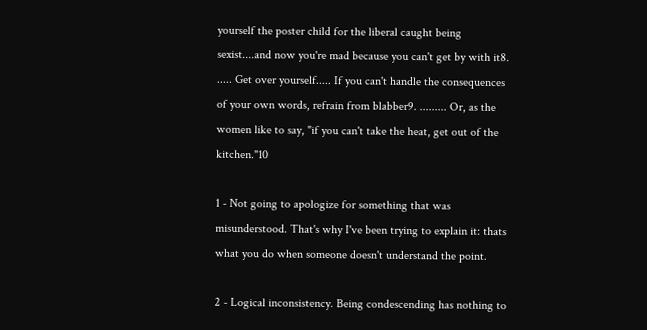yourself the poster child for the liberal caught being sexist....and now you're mad because you can't get by with it8. ..... Get over yourself..... If you can't handle the consequences of your own words, refrain from blabber9. ......... Or, as the women like to say, "if you can't take the heat, get out of the kitchen."10

1 - Not going to apologize for something that was misunderstood. That's why I've been trying to explain it: thats what you do when someone doesn't understand the point.

2 - Logical inconsistency. Being condescending has nothing to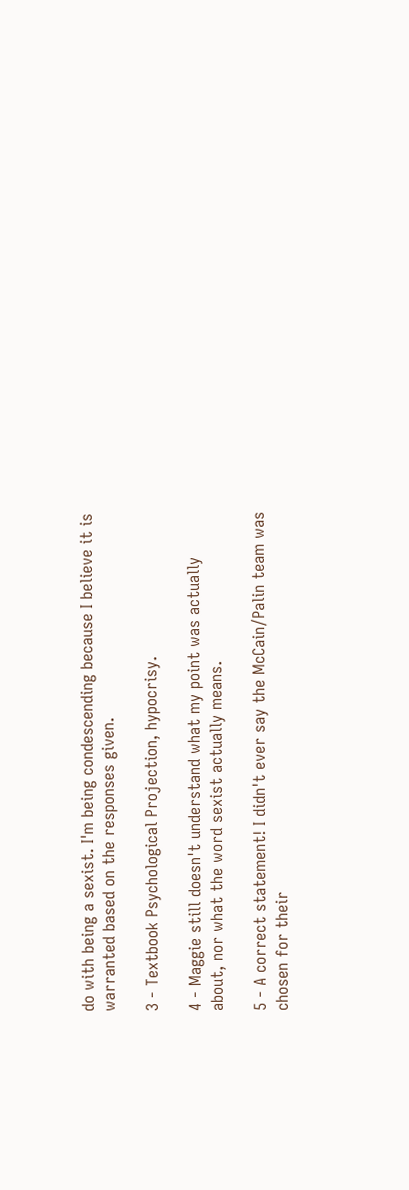do with being a sexist. I'm being condescending because I believe it is warranted based on the responses given.

3 - Textbook Psychological Projection, hypocrisy.

4 - Maggie still doesn't understand what my point was actually about, nor what the word sexist actually means.

5 - A correct statement! I didn't ever say the McCain/Palin team was chosen for their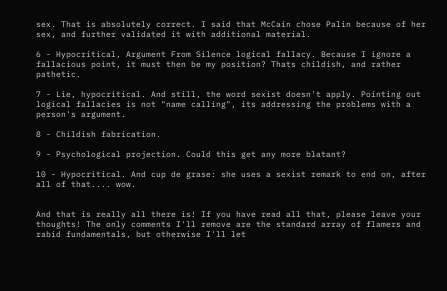sex. That is absolutely correct. I said that McCain chose Palin because of her sex, and further validated it with additional material.

6 - Hypocritical, Argument From Silence logical fallacy. Because I ignore a fallacious point, it must then be my position? Thats childish, and rather pathetic.

7 - Lie, hypocritical. And still, the word sexist doesn't apply. Pointing out logical fallacies is not "name calling", its addressing the problems with a person's argument.

8 - Childish fabrication.

9 - Psychological projection. Could this get any more blatant?

10 - Hypocritical. And cup de grase: she uses a sexist remark to end on, after all of that.... wow.


And that is really all there is! If you have read all that, please leave your thoughts! The only comments I'll remove are the standard array of flamers and rabid fundamentals, but otherwise I'll let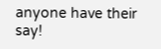anyone have their say!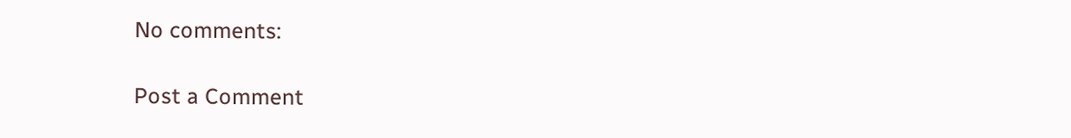No comments:

Post a Comment